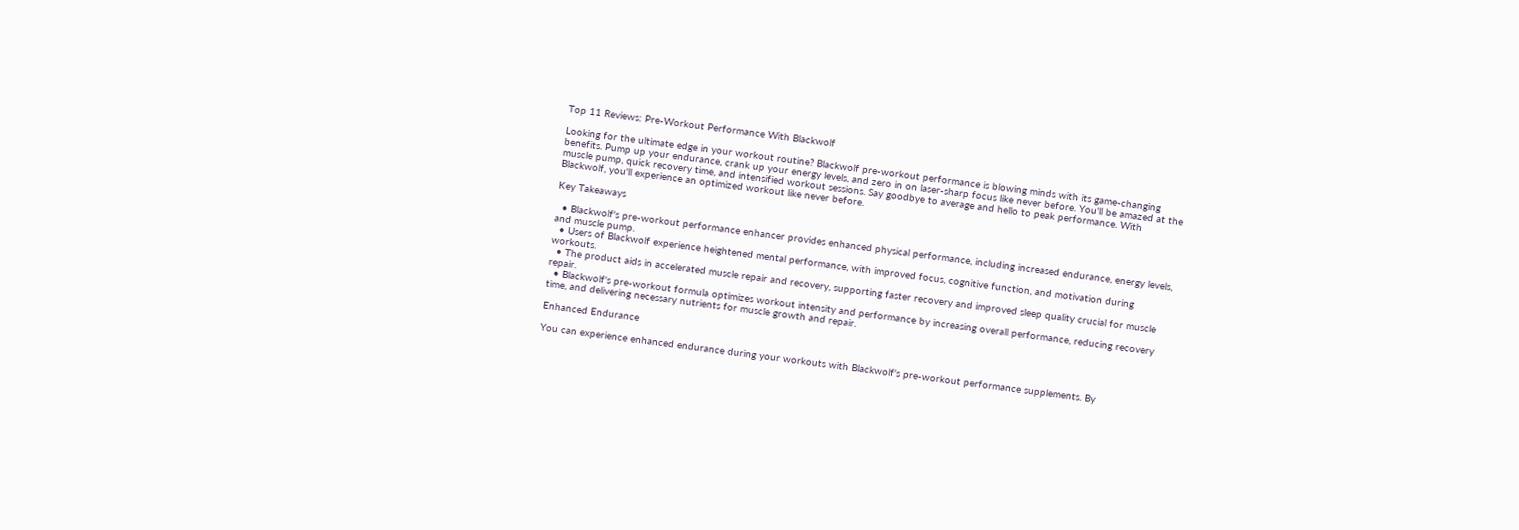Top 11 Reviews: Pre-Workout Performance With Blackwolf

Looking for the ultimate edge in your workout routine? Blackwolf pre-workout performance is blowing minds with its game-changing benefits. Pump up your endurance, crank up your energy levels, and zero in on laser-sharp focus like never before. You'll be amazed at the muscle pump, quick recovery time, and intensified workout sessions. Say goodbye to average and hello to peak performance. With Blackwolf, you'll experience an optimized workout like never before.

Key Takeaways

  • Blackwolf's pre-workout performance enhancer provides enhanced physical performance, including increased endurance, energy levels, and muscle pump.
  • Users of Blackwolf experience heightened mental performance, with improved focus, cognitive function, and motivation during workouts.
  • The product aids in accelerated muscle repair and recovery, supporting faster recovery and improved sleep quality crucial for muscle repair.
  • Blackwolf's pre-workout formula optimizes workout intensity and performance by increasing overall performance, reducing recovery time, and delivering necessary nutrients for muscle growth and repair.

Enhanced Endurance

You can experience enhanced endurance during your workouts with Blackwolf's pre-workout performance supplements. By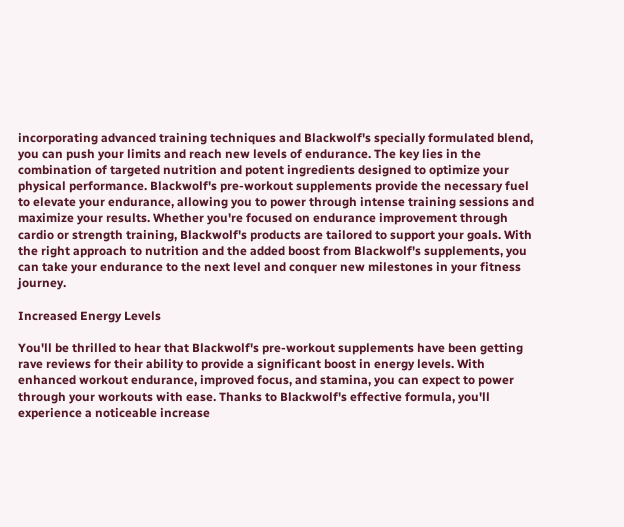incorporating advanced training techniques and Blackwolf's specially formulated blend, you can push your limits and reach new levels of endurance. The key lies in the combination of targeted nutrition and potent ingredients designed to optimize your physical performance. Blackwolf's pre-workout supplements provide the necessary fuel to elevate your endurance, allowing you to power through intense training sessions and maximize your results. Whether you're focused on endurance improvement through cardio or strength training, Blackwolf's products are tailored to support your goals. With the right approach to nutrition and the added boost from Blackwolf's supplements, you can take your endurance to the next level and conquer new milestones in your fitness journey.

Increased Energy Levels

You'll be thrilled to hear that Blackwolf's pre-workout supplements have been getting rave reviews for their ability to provide a significant boost in energy levels. With enhanced workout endurance, improved focus, and stamina, you can expect to power through your workouts with ease. Thanks to Blackwolf's effective formula, you'll experience a noticeable increase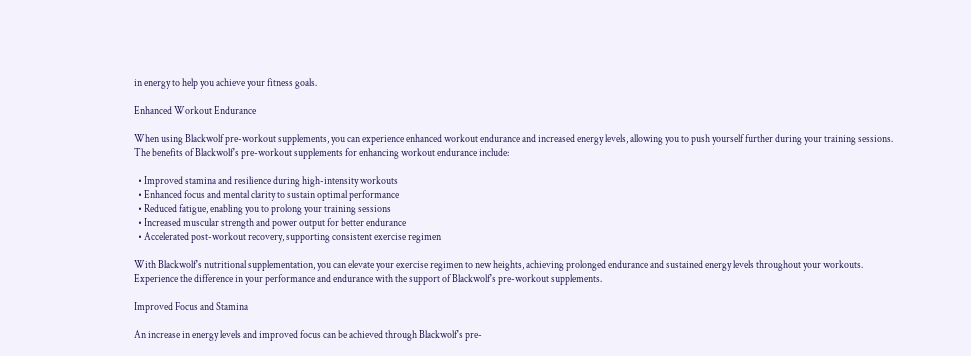in energy to help you achieve your fitness goals.

Enhanced Workout Endurance

When using Blackwolf pre-workout supplements, you can experience enhanced workout endurance and increased energy levels, allowing you to push yourself further during your training sessions. The benefits of Blackwolf's pre-workout supplements for enhancing workout endurance include:

  • Improved stamina and resilience during high-intensity workouts
  • Enhanced focus and mental clarity to sustain optimal performance
  • Reduced fatigue, enabling you to prolong your training sessions
  • Increased muscular strength and power output for better endurance
  • Accelerated post-workout recovery, supporting consistent exercise regimen

With Blackwolf's nutritional supplementation, you can elevate your exercise regimen to new heights, achieving prolonged endurance and sustained energy levels throughout your workouts. Experience the difference in your performance and endurance with the support of Blackwolf's pre-workout supplements.

Improved Focus and Stamina

An increase in energy levels and improved focus can be achieved through Blackwolf's pre-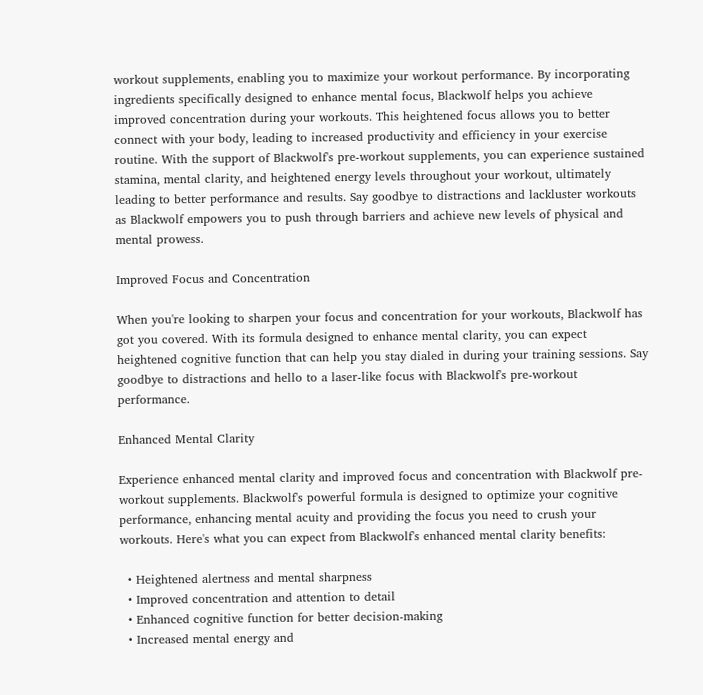workout supplements, enabling you to maximize your workout performance. By incorporating ingredients specifically designed to enhance mental focus, Blackwolf helps you achieve improved concentration during your workouts. This heightened focus allows you to better connect with your body, leading to increased productivity and efficiency in your exercise routine. With the support of Blackwolf's pre-workout supplements, you can experience sustained stamina, mental clarity, and heightened energy levels throughout your workout, ultimately leading to better performance and results. Say goodbye to distractions and lackluster workouts as Blackwolf empowers you to push through barriers and achieve new levels of physical and mental prowess.

Improved Focus and Concentration

When you're looking to sharpen your focus and concentration for your workouts, Blackwolf has got you covered. With its formula designed to enhance mental clarity, you can expect heightened cognitive function that can help you stay dialed in during your training sessions. Say goodbye to distractions and hello to a laser-like focus with Blackwolf's pre-workout performance.

Enhanced Mental Clarity

Experience enhanced mental clarity and improved focus and concentration with Blackwolf pre-workout supplements. Blackwolf's powerful formula is designed to optimize your cognitive performance, enhancing mental acuity and providing the focus you need to crush your workouts. Here's what you can expect from Blackwolf's enhanced mental clarity benefits:

  • Heightened alertness and mental sharpness
  • Improved concentration and attention to detail
  • Enhanced cognitive function for better decision-making
  • Increased mental energy and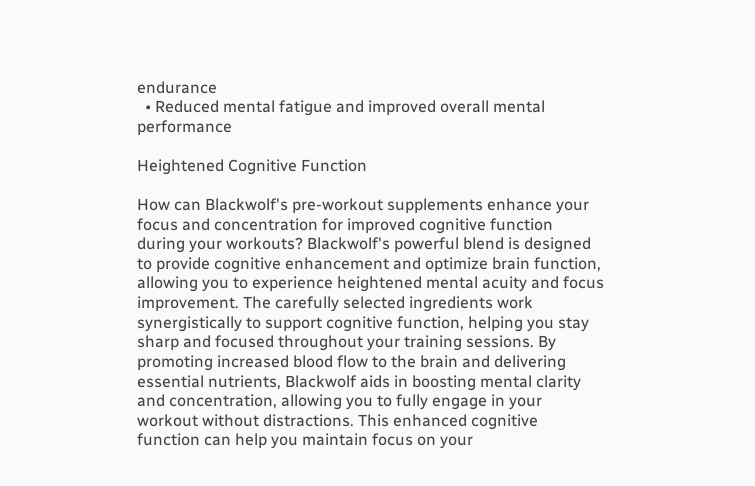endurance
  • Reduced mental fatigue and improved overall mental performance

Heightened Cognitive Function

How can Blackwolf's pre-workout supplements enhance your focus and concentration for improved cognitive function during your workouts? Blackwolf's powerful blend is designed to provide cognitive enhancement and optimize brain function, allowing you to experience heightened mental acuity and focus improvement. The carefully selected ingredients work synergistically to support cognitive function, helping you stay sharp and focused throughout your training sessions. By promoting increased blood flow to the brain and delivering essential nutrients, Blackwolf aids in boosting mental clarity and concentration, allowing you to fully engage in your workout without distractions. This enhanced cognitive function can help you maintain focus on your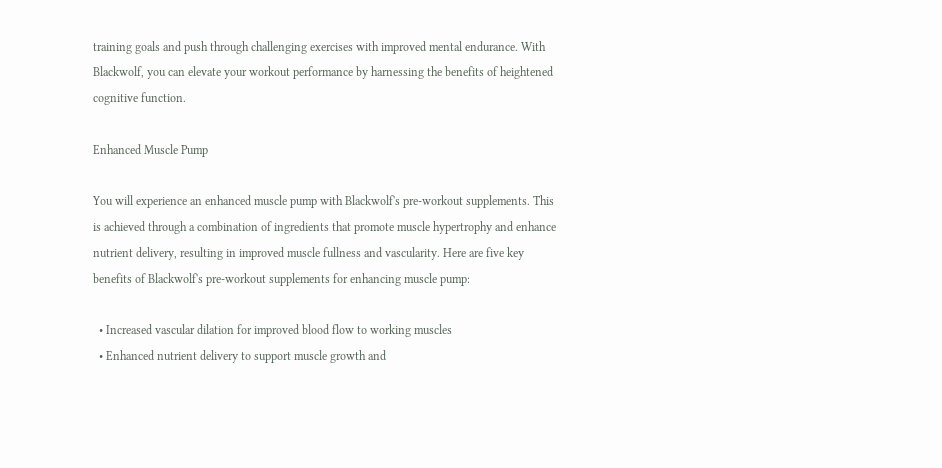training goals and push through challenging exercises with improved mental endurance. With Blackwolf, you can elevate your workout performance by harnessing the benefits of heightened cognitive function.

Enhanced Muscle Pump

You will experience an enhanced muscle pump with Blackwolf's pre-workout supplements. This is achieved through a combination of ingredients that promote muscle hypertrophy and enhance nutrient delivery, resulting in improved muscle fullness and vascularity. Here are five key benefits of Blackwolf's pre-workout supplements for enhancing muscle pump:

  • Increased vascular dilation for improved blood flow to working muscles
  • Enhanced nutrient delivery to support muscle growth and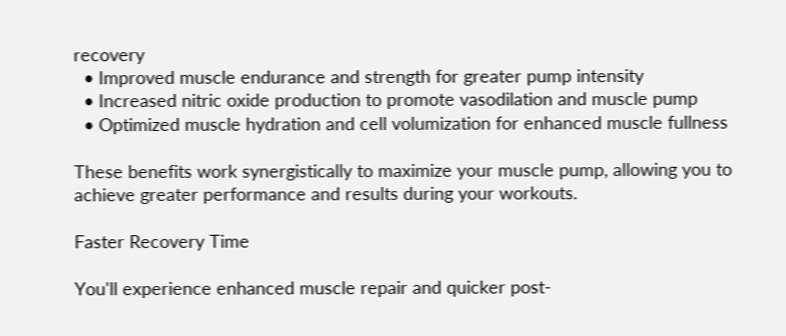recovery
  • Improved muscle endurance and strength for greater pump intensity
  • Increased nitric oxide production to promote vasodilation and muscle pump
  • Optimized muscle hydration and cell volumization for enhanced muscle fullness

These benefits work synergistically to maximize your muscle pump, allowing you to achieve greater performance and results during your workouts.

Faster Recovery Time

You'll experience enhanced muscle repair and quicker post-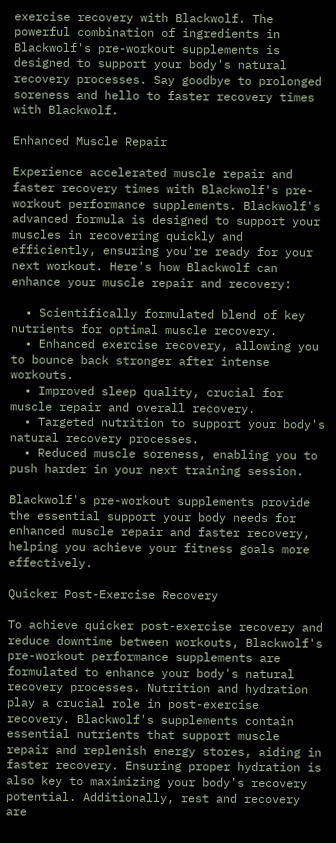exercise recovery with Blackwolf. The powerful combination of ingredients in Blackwolf's pre-workout supplements is designed to support your body's natural recovery processes. Say goodbye to prolonged soreness and hello to faster recovery times with Blackwolf.

Enhanced Muscle Repair

Experience accelerated muscle repair and faster recovery times with Blackwolf's pre-workout performance supplements. Blackwolf's advanced formula is designed to support your muscles in recovering quickly and efficiently, ensuring you're ready for your next workout. Here's how Blackwolf can enhance your muscle repair and recovery:

  • Scientifically formulated blend of key nutrients for optimal muscle recovery.
  • Enhanced exercise recovery, allowing you to bounce back stronger after intense workouts.
  • Improved sleep quality, crucial for muscle repair and overall recovery.
  • Targeted nutrition to support your body's natural recovery processes.
  • Reduced muscle soreness, enabling you to push harder in your next training session.

Blackwolf's pre-workout supplements provide the essential support your body needs for enhanced muscle repair and faster recovery, helping you achieve your fitness goals more effectively.

Quicker Post-Exercise Recovery

To achieve quicker post-exercise recovery and reduce downtime between workouts, Blackwolf's pre-workout performance supplements are formulated to enhance your body's natural recovery processes. Nutrition and hydration play a crucial role in post-exercise recovery. Blackwolf's supplements contain essential nutrients that support muscle repair and replenish energy stores, aiding in faster recovery. Ensuring proper hydration is also key to maximizing your body's recovery potential. Additionally, rest and recovery are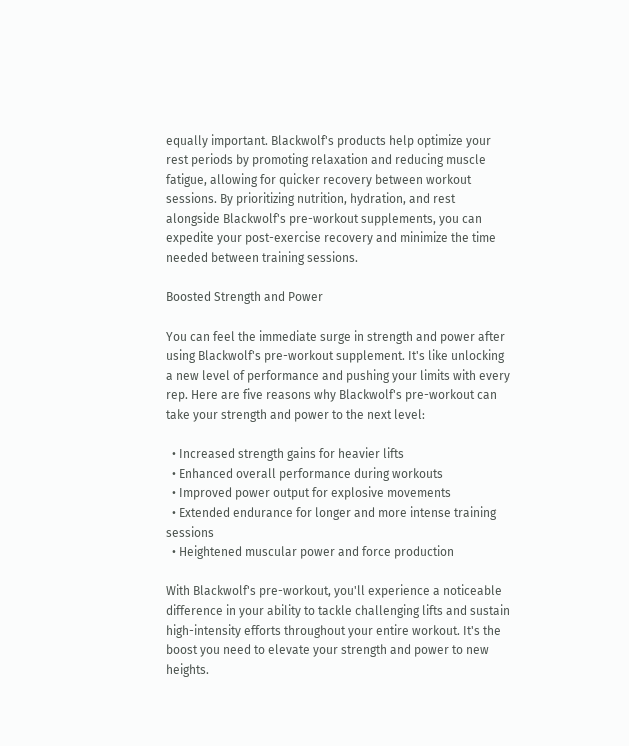equally important. Blackwolf's products help optimize your rest periods by promoting relaxation and reducing muscle fatigue, allowing for quicker recovery between workout sessions. By prioritizing nutrition, hydration, and rest alongside Blackwolf's pre-workout supplements, you can expedite your post-exercise recovery and minimize the time needed between training sessions.

Boosted Strength and Power

You can feel the immediate surge in strength and power after using Blackwolf's pre-workout supplement. It's like unlocking a new level of performance and pushing your limits with every rep. Here are five reasons why Blackwolf's pre-workout can take your strength and power to the next level:

  • Increased strength gains for heavier lifts
  • Enhanced overall performance during workouts
  • Improved power output for explosive movements
  • Extended endurance for longer and more intense training sessions
  • Heightened muscular power and force production

With Blackwolf's pre-workout, you'll experience a noticeable difference in your ability to tackle challenging lifts and sustain high-intensity efforts throughout your entire workout. It's the boost you need to elevate your strength and power to new heights.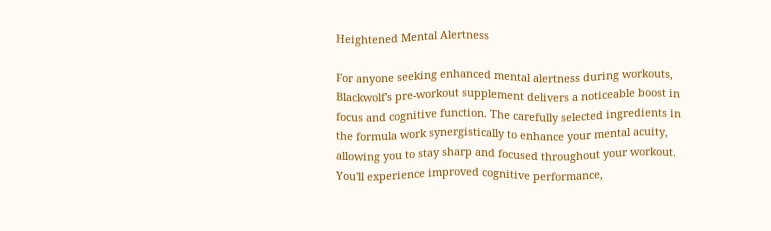Heightened Mental Alertness

For anyone seeking enhanced mental alertness during workouts, Blackwolf's pre-workout supplement delivers a noticeable boost in focus and cognitive function. The carefully selected ingredients in the formula work synergistically to enhance your mental acuity, allowing you to stay sharp and focused throughout your workout. You'll experience improved cognitive performance,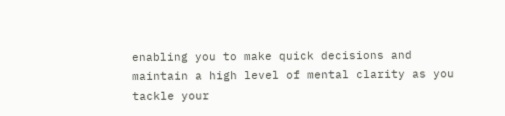enabling you to make quick decisions and maintain a high level of mental clarity as you tackle your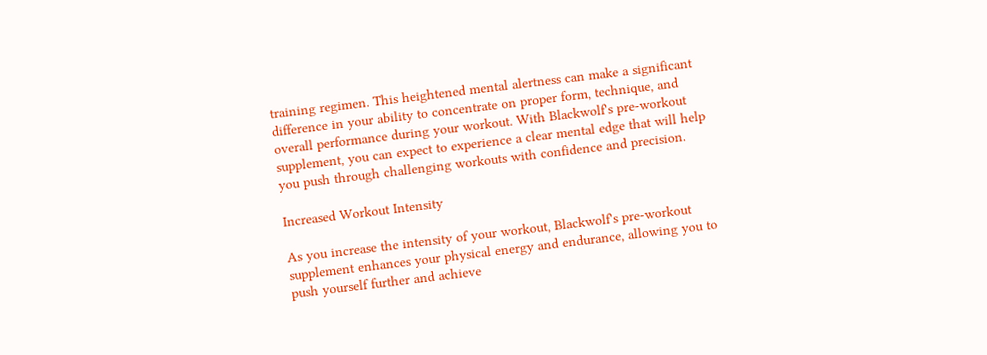training regimen. This heightened mental alertness can make a significant difference in your ability to concentrate on proper form, technique, and overall performance during your workout. With Blackwolf's pre-workout supplement, you can expect to experience a clear mental edge that will help you push through challenging workouts with confidence and precision.

Increased Workout Intensity

As you increase the intensity of your workout, Blackwolf's pre-workout supplement enhances your physical energy and endurance, allowing you to push yourself further and achieve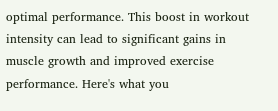optimal performance. This boost in workout intensity can lead to significant gains in muscle growth and improved exercise performance. Here's what you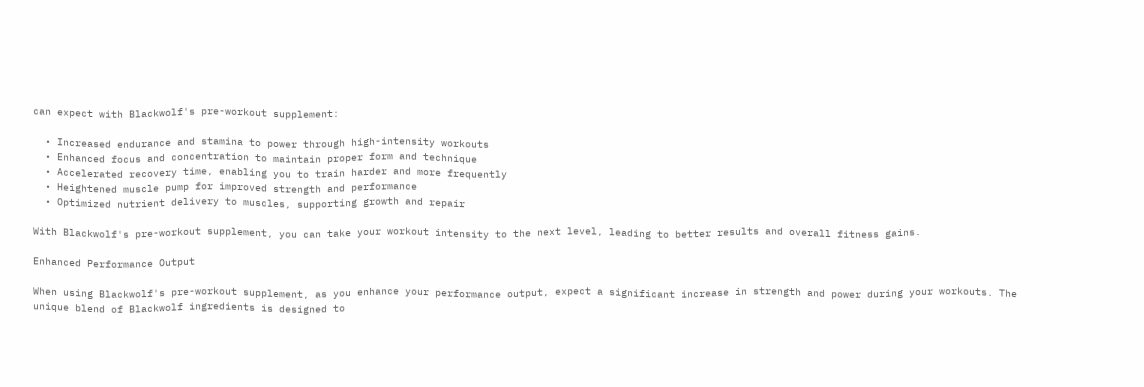can expect with Blackwolf's pre-workout supplement:

  • Increased endurance and stamina to power through high-intensity workouts
  • Enhanced focus and concentration to maintain proper form and technique
  • Accelerated recovery time, enabling you to train harder and more frequently
  • Heightened muscle pump for improved strength and performance
  • Optimized nutrient delivery to muscles, supporting growth and repair

With Blackwolf's pre-workout supplement, you can take your workout intensity to the next level, leading to better results and overall fitness gains.

Enhanced Performance Output

When using Blackwolf's pre-workout supplement, as you enhance your performance output, expect a significant increase in strength and power during your workouts. The unique blend of Blackwolf ingredients is designed to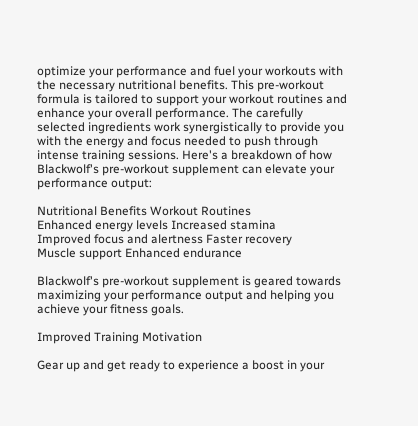optimize your performance and fuel your workouts with the necessary nutritional benefits. This pre-workout formula is tailored to support your workout routines and enhance your overall performance. The carefully selected ingredients work synergistically to provide you with the energy and focus needed to push through intense training sessions. Here's a breakdown of how Blackwolf's pre-workout supplement can elevate your performance output:

Nutritional Benefits Workout Routines
Enhanced energy levels Increased stamina
Improved focus and alertness Faster recovery
Muscle support Enhanced endurance

Blackwolf's pre-workout supplement is geared towards maximizing your performance output and helping you achieve your fitness goals.

Improved Training Motivation

Gear up and get ready to experience a boost in your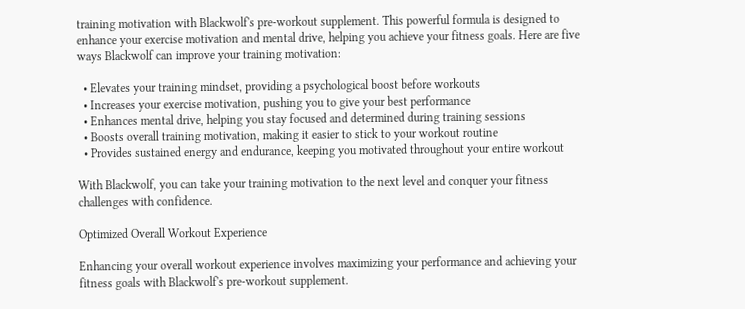training motivation with Blackwolf's pre-workout supplement. This powerful formula is designed to enhance your exercise motivation and mental drive, helping you achieve your fitness goals. Here are five ways Blackwolf can improve your training motivation:

  • Elevates your training mindset, providing a psychological boost before workouts
  • Increases your exercise motivation, pushing you to give your best performance
  • Enhances mental drive, helping you stay focused and determined during training sessions
  • Boosts overall training motivation, making it easier to stick to your workout routine
  • Provides sustained energy and endurance, keeping you motivated throughout your entire workout

With Blackwolf, you can take your training motivation to the next level and conquer your fitness challenges with confidence.

Optimized Overall Workout Experience

Enhancing your overall workout experience involves maximizing your performance and achieving your fitness goals with Blackwolf's pre-workout supplement.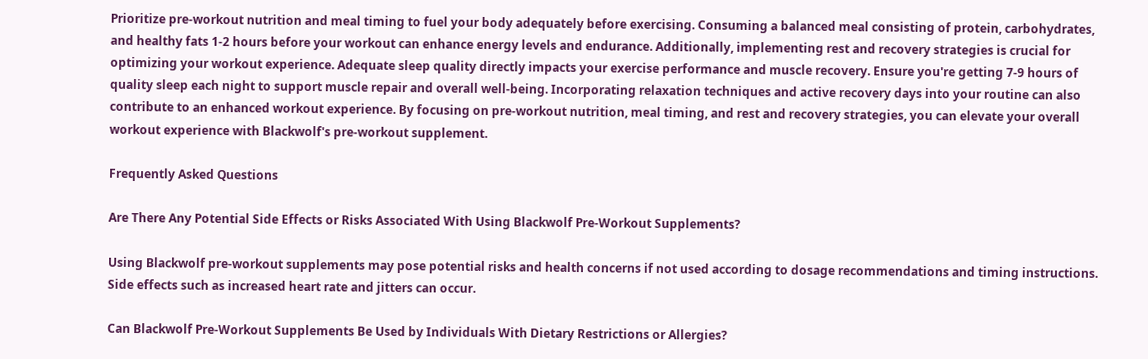Prioritize pre-workout nutrition and meal timing to fuel your body adequately before exercising. Consuming a balanced meal consisting of protein, carbohydrates, and healthy fats 1-2 hours before your workout can enhance energy levels and endurance. Additionally, implementing rest and recovery strategies is crucial for optimizing your workout experience. Adequate sleep quality directly impacts your exercise performance and muscle recovery. Ensure you're getting 7-9 hours of quality sleep each night to support muscle repair and overall well-being. Incorporating relaxation techniques and active recovery days into your routine can also contribute to an enhanced workout experience. By focusing on pre-workout nutrition, meal timing, and rest and recovery strategies, you can elevate your overall workout experience with Blackwolf's pre-workout supplement.

Frequently Asked Questions

Are There Any Potential Side Effects or Risks Associated With Using Blackwolf Pre-Workout Supplements?

Using Blackwolf pre-workout supplements may pose potential risks and health concerns if not used according to dosage recommendations and timing instructions. Side effects such as increased heart rate and jitters can occur.

Can Blackwolf Pre-Workout Supplements Be Used by Individuals With Dietary Restrictions or Allergies?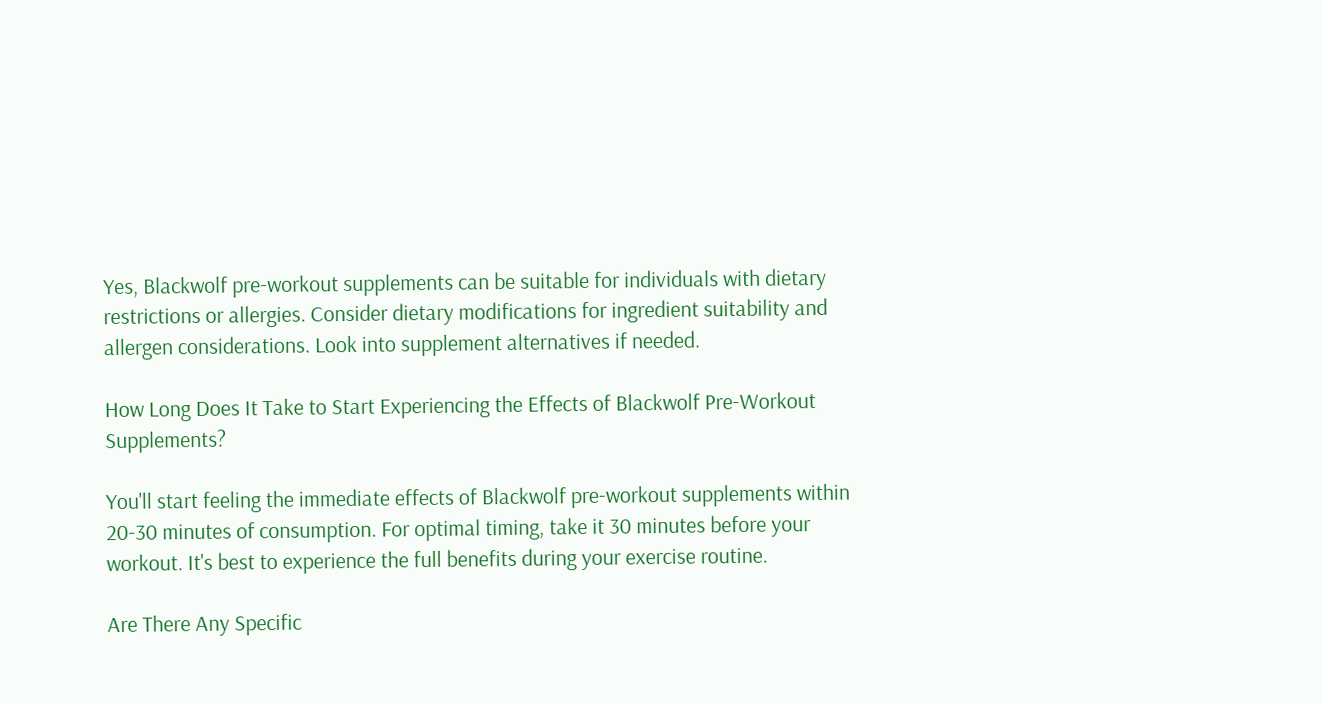Yes, Blackwolf pre-workout supplements can be suitable for individuals with dietary restrictions or allergies. Consider dietary modifications for ingredient suitability and allergen considerations. Look into supplement alternatives if needed.

How Long Does It Take to Start Experiencing the Effects of Blackwolf Pre-Workout Supplements?

You'll start feeling the immediate effects of Blackwolf pre-workout supplements within 20-30 minutes of consumption. For optimal timing, take it 30 minutes before your workout. It's best to experience the full benefits during your exercise routine.

Are There Any Specific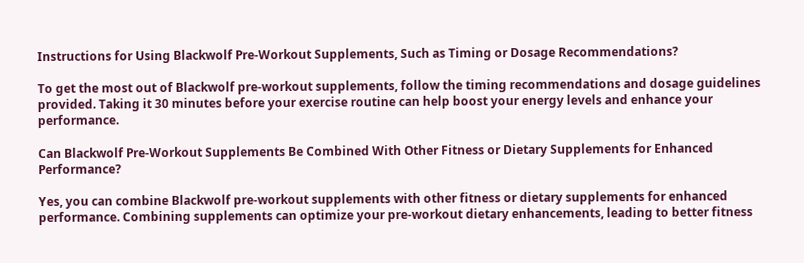Instructions for Using Blackwolf Pre-Workout Supplements, Such as Timing or Dosage Recommendations?

To get the most out of Blackwolf pre-workout supplements, follow the timing recommendations and dosage guidelines provided. Taking it 30 minutes before your exercise routine can help boost your energy levels and enhance your performance.

Can Blackwolf Pre-Workout Supplements Be Combined With Other Fitness or Dietary Supplements for Enhanced Performance?

Yes, you can combine Blackwolf pre-workout supplements with other fitness or dietary supplements for enhanced performance. Combining supplements can optimize your pre-workout dietary enhancements, leading to better fitness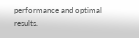performance and optimal results.